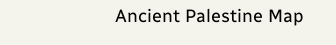Ancient Palestine Map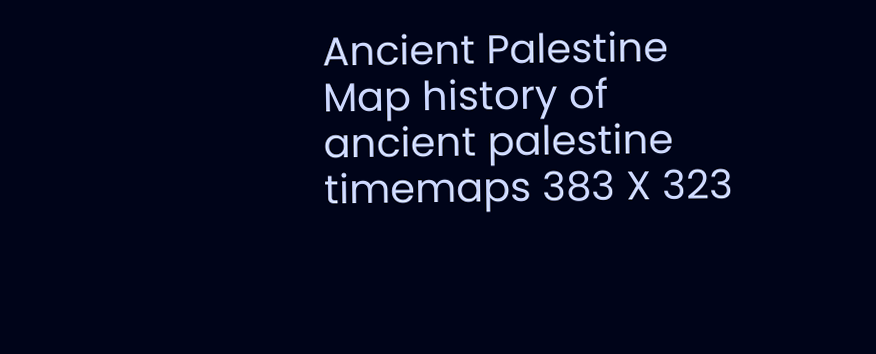Ancient Palestine Map history of ancient palestine timemaps 383 X 323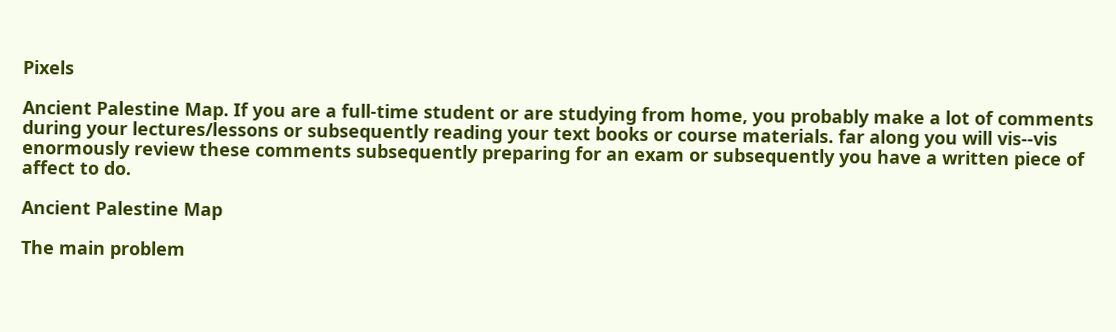Pixels

Ancient Palestine Map. If you are a full-time student or are studying from home, you probably make a lot of comments during your lectures/lessons or subsequently reading your text books or course materials. far along you will vis--vis enormously review these comments subsequently preparing for an exam or subsequently you have a written piece of affect to do.

Ancient Palestine Map

The main problem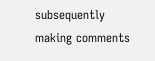subsequently making comments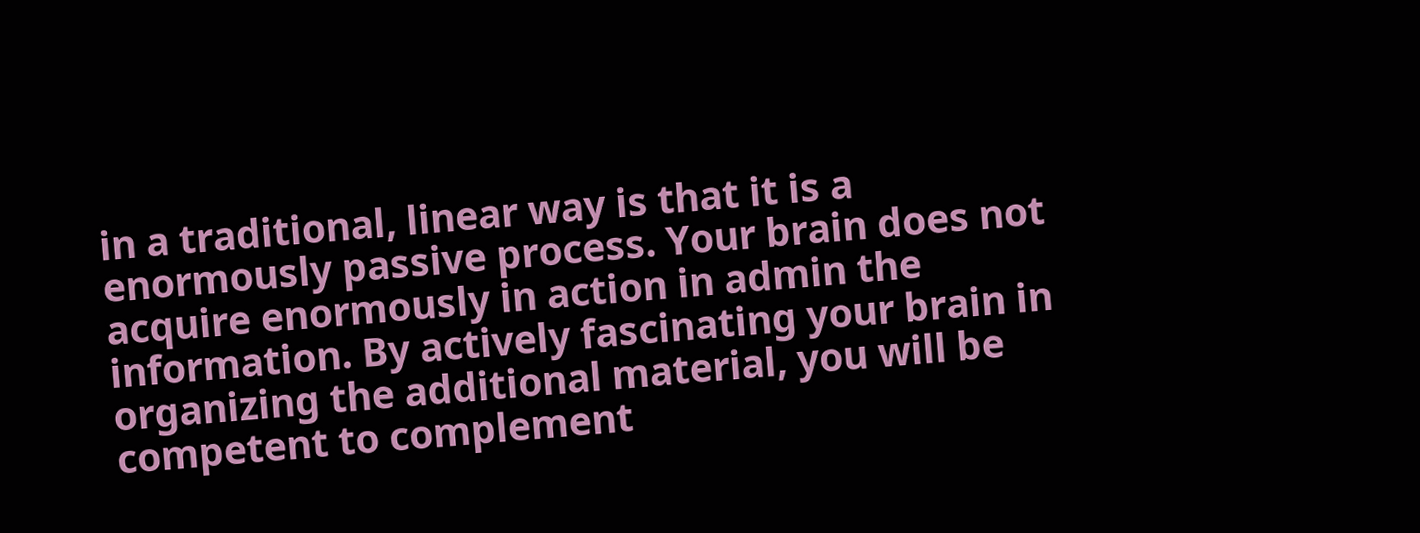in a traditional, linear way is that it is a enormously passive process. Your brain does not acquire enormously in action in admin the information. By actively fascinating your brain in organizing the additional material, you will be competent to complement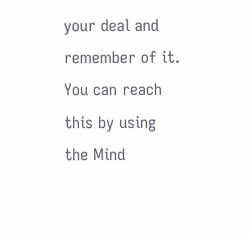your deal and remember of it. You can reach this by using the Mind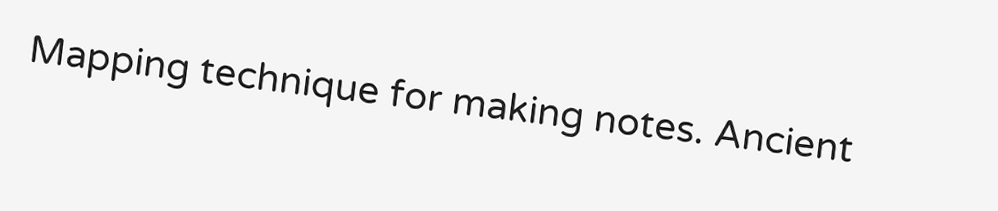Mapping technique for making notes. Ancient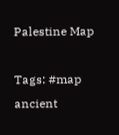Palestine Map

Tags: #map ancient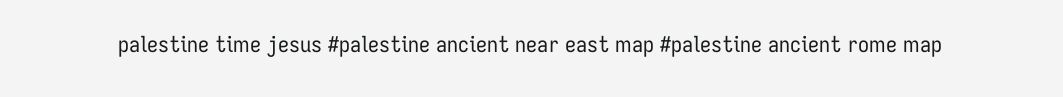palestine time jesus #palestine ancient near east map #palestine ancient rome map